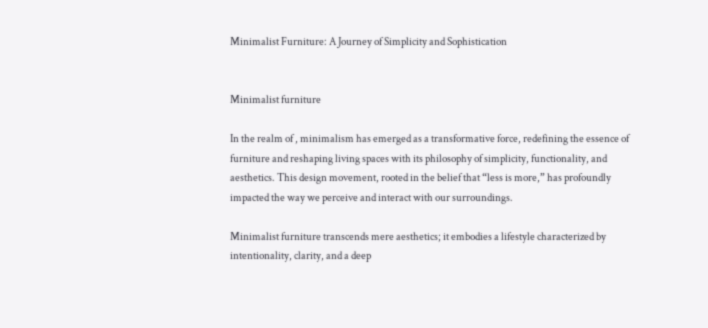Minimalist Furniture: A Journey of Simplicity and Sophistication


Minimalist furniture

In the realm of , minimalism has emerged as a transformative force, redefining the essence of furniture and reshaping living spaces with its philosophy of simplicity, functionality, and aesthetics. This design movement, rooted in the belief that “less is more,” has profoundly impacted the way we perceive and interact with our surroundings.

Minimalist furniture transcends mere aesthetics; it embodies a lifestyle characterized by intentionality, clarity, and a deep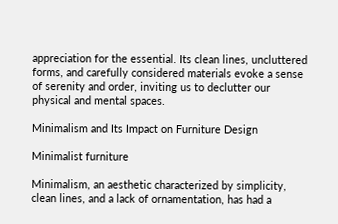appreciation for the essential. Its clean lines, uncluttered forms, and carefully considered materials evoke a sense of serenity and order, inviting us to declutter our physical and mental spaces.

Minimalism and Its Impact on Furniture Design

Minimalist furniture

Minimalism, an aesthetic characterized by simplicity, clean lines, and a lack of ornamentation, has had a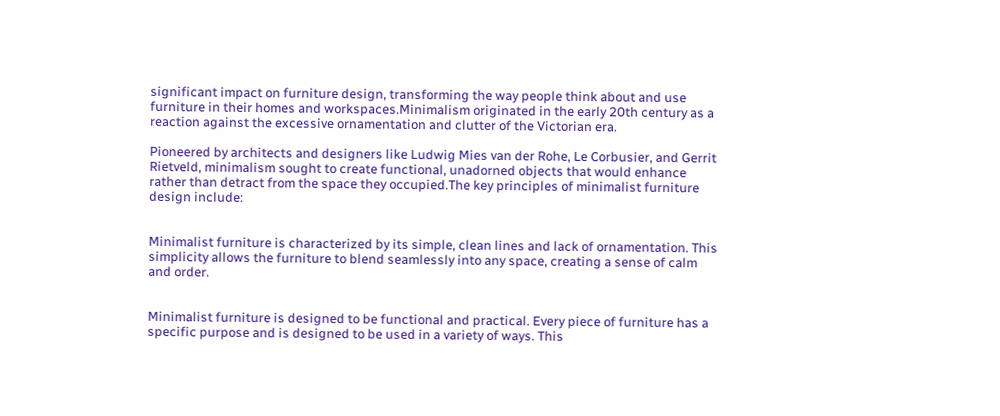significant impact on furniture design, transforming the way people think about and use furniture in their homes and workspaces.Minimalism originated in the early 20th century as a reaction against the excessive ornamentation and clutter of the Victorian era.

Pioneered by architects and designers like Ludwig Mies van der Rohe, Le Corbusier, and Gerrit Rietveld, minimalism sought to create functional, unadorned objects that would enhance rather than detract from the space they occupied.The key principles of minimalist furniture design include:


Minimalist furniture is characterized by its simple, clean lines and lack of ornamentation. This simplicity allows the furniture to blend seamlessly into any space, creating a sense of calm and order.


Minimalist furniture is designed to be functional and practical. Every piece of furniture has a specific purpose and is designed to be used in a variety of ways. This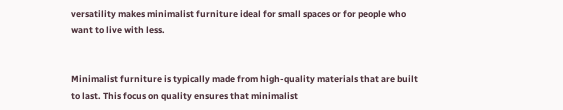versatility makes minimalist furniture ideal for small spaces or for people who want to live with less.


Minimalist furniture is typically made from high-quality materials that are built to last. This focus on quality ensures that minimalist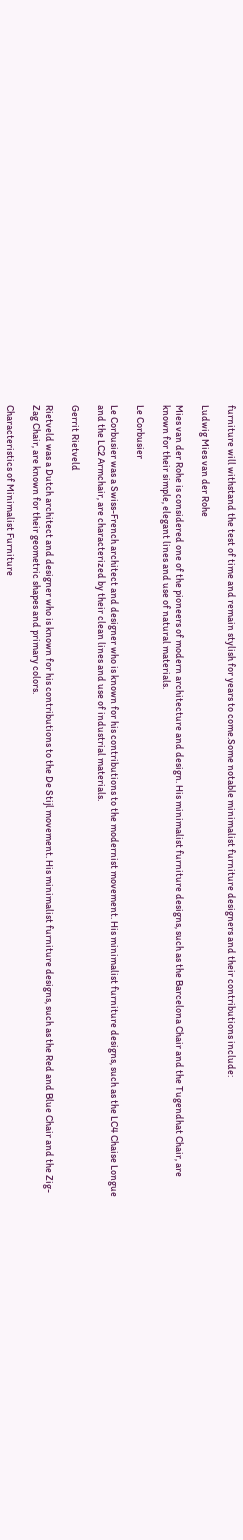furniture will withstand the test of time and remain stylish for years to come.Some notable minimalist furniture designers and their contributions include:

Ludwig Mies van der Rohe

Mies van der Rohe is considered one of the pioneers of modern architecture and design. His minimalist furniture designs, such as the Barcelona Chair and the Tugendhat Chair, are known for their simple, elegant lines and use of natural materials.

Le Corbusier

Le Corbusier was a Swiss-French architect and designer who is known for his contributions to the modernist movement. His minimalist furniture designs, such as the LC4 Chaise Longue and the LC2 Armchair, are characterized by their clean lines and use of industrial materials.

Gerrit Rietveld

Rietveld was a Dutch architect and designer who is known for his contributions to the De Stijl movement. His minimalist furniture designs, such as the Red and Blue Chair and the Zig-Zag Chair, are known for their geometric shapes and primary colors.

Characteristics of Minimalist Furniture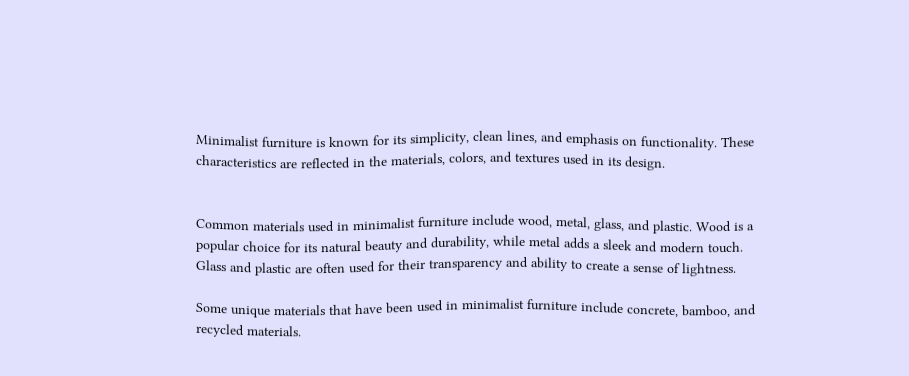Minimalist furniture is known for its simplicity, clean lines, and emphasis on functionality. These characteristics are reflected in the materials, colors, and textures used in its design.


Common materials used in minimalist furniture include wood, metal, glass, and plastic. Wood is a popular choice for its natural beauty and durability, while metal adds a sleek and modern touch. Glass and plastic are often used for their transparency and ability to create a sense of lightness.

Some unique materials that have been used in minimalist furniture include concrete, bamboo, and recycled materials.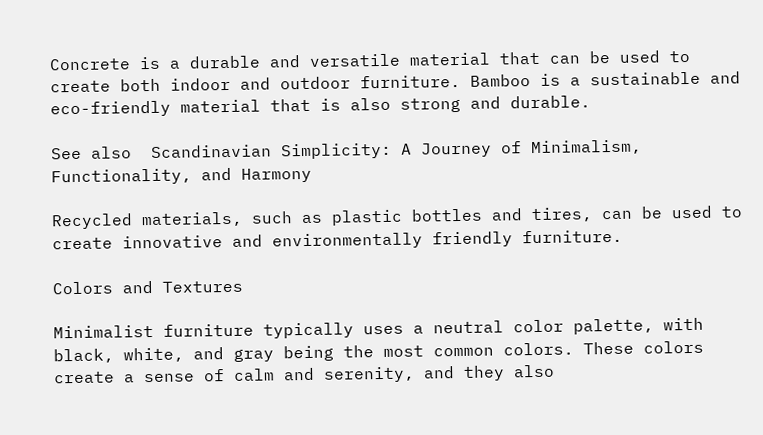Concrete is a durable and versatile material that can be used to create both indoor and outdoor furniture. Bamboo is a sustainable and eco-friendly material that is also strong and durable.

See also  Scandinavian Simplicity: A Journey of Minimalism, Functionality, and Harmony

Recycled materials, such as plastic bottles and tires, can be used to create innovative and environmentally friendly furniture.

Colors and Textures

Minimalist furniture typically uses a neutral color palette, with black, white, and gray being the most common colors. These colors create a sense of calm and serenity, and they also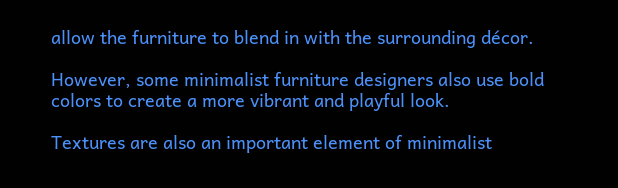allow the furniture to blend in with the surrounding décor.

However, some minimalist furniture designers also use bold colors to create a more vibrant and playful look.

Textures are also an important element of minimalist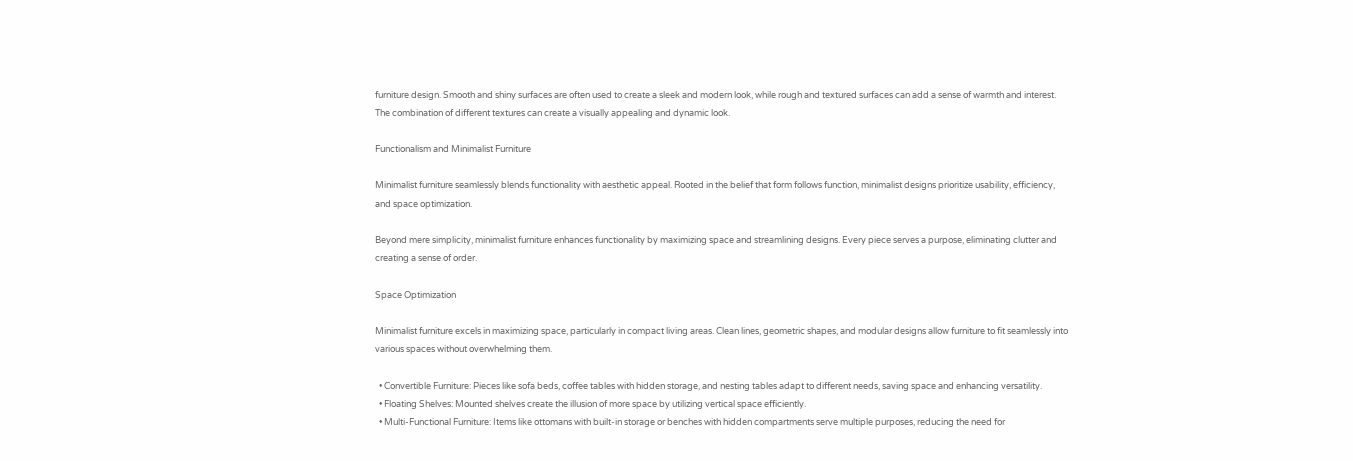furniture design. Smooth and shiny surfaces are often used to create a sleek and modern look, while rough and textured surfaces can add a sense of warmth and interest. The combination of different textures can create a visually appealing and dynamic look.

Functionalism and Minimalist Furniture

Minimalist furniture seamlessly blends functionality with aesthetic appeal. Rooted in the belief that form follows function, minimalist designs prioritize usability, efficiency, and space optimization.

Beyond mere simplicity, minimalist furniture enhances functionality by maximizing space and streamlining designs. Every piece serves a purpose, eliminating clutter and creating a sense of order.

Space Optimization

Minimalist furniture excels in maximizing space, particularly in compact living areas. Clean lines, geometric shapes, and modular designs allow furniture to fit seamlessly into various spaces without overwhelming them.

  • Convertible Furniture: Pieces like sofa beds, coffee tables with hidden storage, and nesting tables adapt to different needs, saving space and enhancing versatility.
  • Floating Shelves: Mounted shelves create the illusion of more space by utilizing vertical space efficiently.
  • Multi-Functional Furniture: Items like ottomans with built-in storage or benches with hidden compartments serve multiple purposes, reducing the need for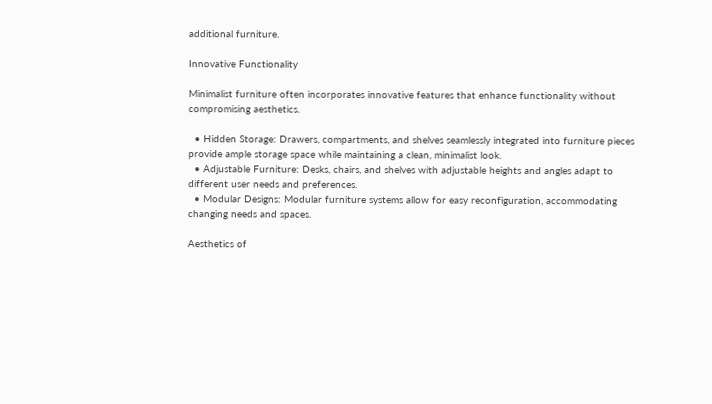additional furniture.

Innovative Functionality

Minimalist furniture often incorporates innovative features that enhance functionality without compromising aesthetics.

  • Hidden Storage: Drawers, compartments, and shelves seamlessly integrated into furniture pieces provide ample storage space while maintaining a clean, minimalist look.
  • Adjustable Furniture: Desks, chairs, and shelves with adjustable heights and angles adapt to different user needs and preferences.
  • Modular Designs: Modular furniture systems allow for easy reconfiguration, accommodating changing needs and spaces.

Aesthetics of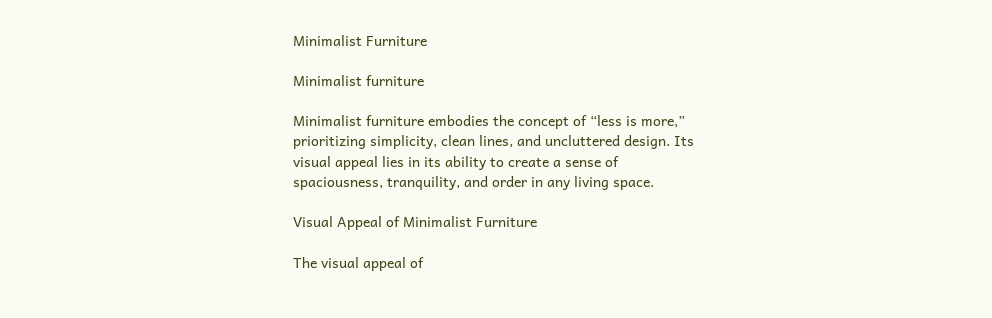Minimalist Furniture

Minimalist furniture

Minimalist furniture embodies the concept of “less is more,” prioritizing simplicity, clean lines, and uncluttered design. Its visual appeal lies in its ability to create a sense of spaciousness, tranquility, and order in any living space.

Visual Appeal of Minimalist Furniture

The visual appeal of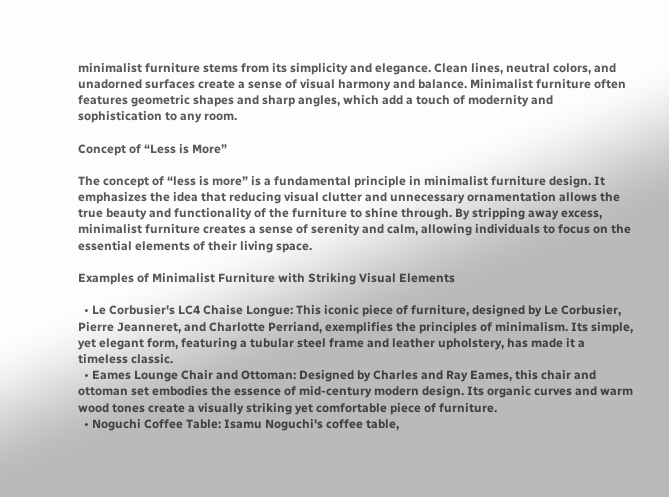minimalist furniture stems from its simplicity and elegance. Clean lines, neutral colors, and unadorned surfaces create a sense of visual harmony and balance. Minimalist furniture often features geometric shapes and sharp angles, which add a touch of modernity and sophistication to any room.

Concept of “Less is More”

The concept of “less is more” is a fundamental principle in minimalist furniture design. It emphasizes the idea that reducing visual clutter and unnecessary ornamentation allows the true beauty and functionality of the furniture to shine through. By stripping away excess, minimalist furniture creates a sense of serenity and calm, allowing individuals to focus on the essential elements of their living space.

Examples of Minimalist Furniture with Striking Visual Elements

  • Le Corbusier's LC4 Chaise Longue: This iconic piece of furniture, designed by Le Corbusier, Pierre Jeanneret, and Charlotte Perriand, exemplifies the principles of minimalism. Its simple, yet elegant form, featuring a tubular steel frame and leather upholstery, has made it a timeless classic.
  • Eames Lounge Chair and Ottoman: Designed by Charles and Ray Eames, this chair and ottoman set embodies the essence of mid-century modern design. Its organic curves and warm wood tones create a visually striking yet comfortable piece of furniture.
  • Noguchi Coffee Table: Isamu Noguchi's coffee table,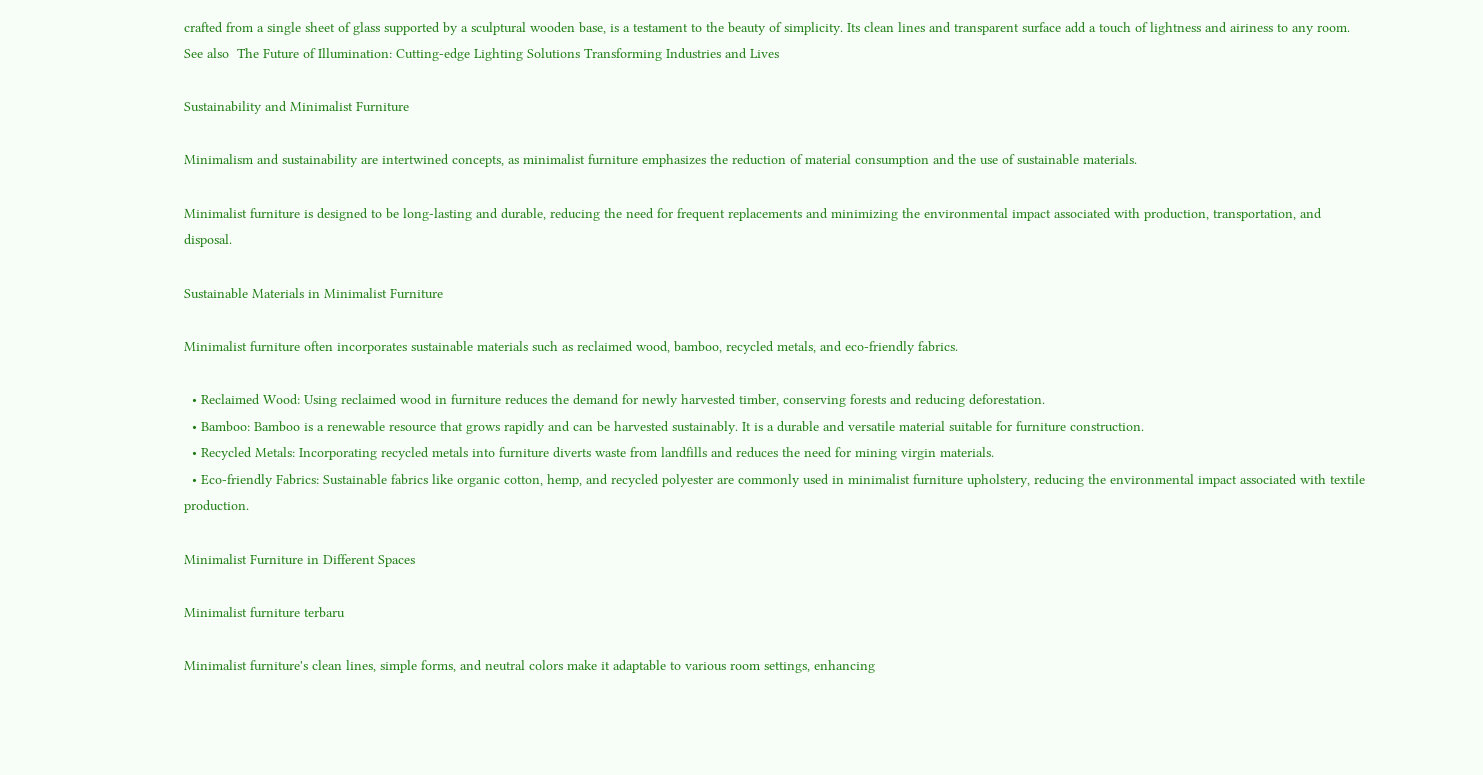crafted from a single sheet of glass supported by a sculptural wooden base, is a testament to the beauty of simplicity. Its clean lines and transparent surface add a touch of lightness and airiness to any room.
See also  The Future of Illumination: Cutting-edge Lighting Solutions Transforming Industries and Lives

Sustainability and Minimalist Furniture

Minimalism and sustainability are intertwined concepts, as minimalist furniture emphasizes the reduction of material consumption and the use of sustainable materials.

Minimalist furniture is designed to be long-lasting and durable, reducing the need for frequent replacements and minimizing the environmental impact associated with production, transportation, and disposal.

Sustainable Materials in Minimalist Furniture

Minimalist furniture often incorporates sustainable materials such as reclaimed wood, bamboo, recycled metals, and eco-friendly fabrics.

  • Reclaimed Wood: Using reclaimed wood in furniture reduces the demand for newly harvested timber, conserving forests and reducing deforestation.
  • Bamboo: Bamboo is a renewable resource that grows rapidly and can be harvested sustainably. It is a durable and versatile material suitable for furniture construction.
  • Recycled Metals: Incorporating recycled metals into furniture diverts waste from landfills and reduces the need for mining virgin materials.
  • Eco-friendly Fabrics: Sustainable fabrics like organic cotton, hemp, and recycled polyester are commonly used in minimalist furniture upholstery, reducing the environmental impact associated with textile production.

Minimalist Furniture in Different Spaces

Minimalist furniture terbaru

Minimalist furniture's clean lines, simple forms, and neutral colors make it adaptable to various room settings, enhancing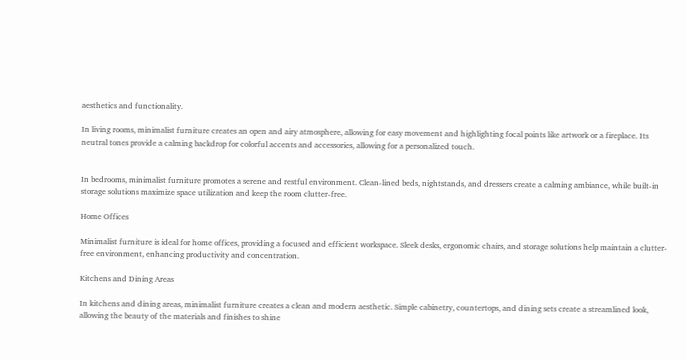aesthetics and functionality.

In living rooms, minimalist furniture creates an open and airy atmosphere, allowing for easy movement and highlighting focal points like artwork or a fireplace. Its neutral tones provide a calming backdrop for colorful accents and accessories, allowing for a personalized touch.


In bedrooms, minimalist furniture promotes a serene and restful environment. Clean-lined beds, nightstands, and dressers create a calming ambiance, while built-in storage solutions maximize space utilization and keep the room clutter-free.

Home Offices

Minimalist furniture is ideal for home offices, providing a focused and efficient workspace. Sleek desks, ergonomic chairs, and storage solutions help maintain a clutter-free environment, enhancing productivity and concentration.

Kitchens and Dining Areas

In kitchens and dining areas, minimalist furniture creates a clean and modern aesthetic. Simple cabinetry, countertops, and dining sets create a streamlined look, allowing the beauty of the materials and finishes to shine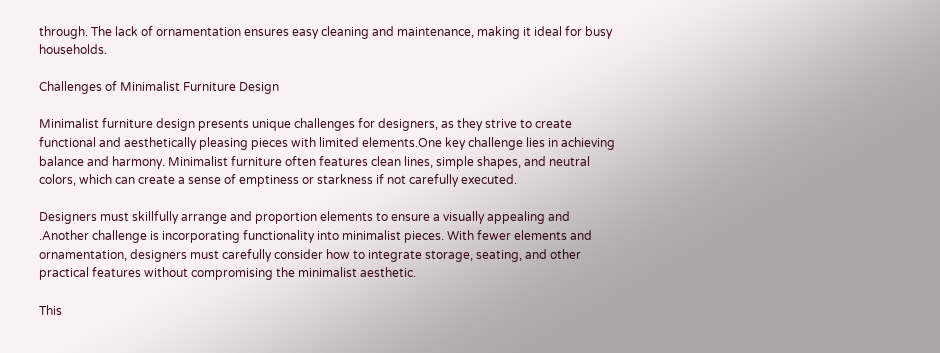through. The lack of ornamentation ensures easy cleaning and maintenance, making it ideal for busy households.

Challenges of Minimalist Furniture Design

Minimalist furniture design presents unique challenges for designers, as they strive to create functional and aesthetically pleasing pieces with limited elements.One key challenge lies in achieving balance and harmony. Minimalist furniture often features clean lines, simple shapes, and neutral colors, which can create a sense of emptiness or starkness if not carefully executed.

Designers must skillfully arrange and proportion elements to ensure a visually appealing and .Another challenge is incorporating functionality into minimalist pieces. With fewer elements and ornamentation, designers must carefully consider how to integrate storage, seating, and other practical features without compromising the minimalist aesthetic.

This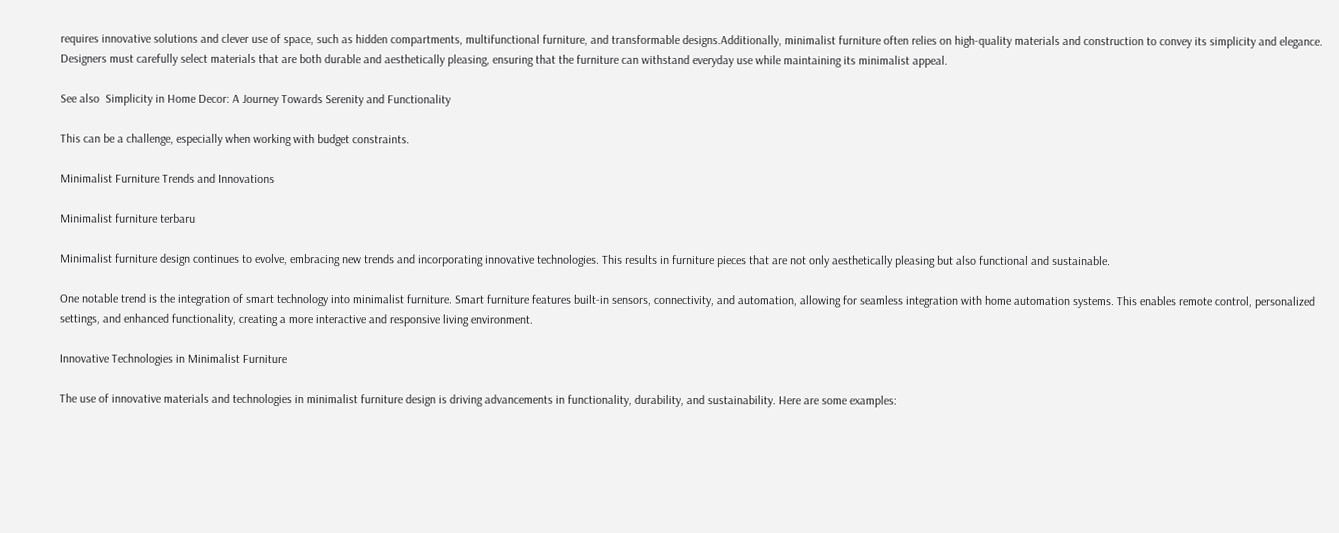requires innovative solutions and clever use of space, such as hidden compartments, multifunctional furniture, and transformable designs.Additionally, minimalist furniture often relies on high-quality materials and construction to convey its simplicity and elegance. Designers must carefully select materials that are both durable and aesthetically pleasing, ensuring that the furniture can withstand everyday use while maintaining its minimalist appeal.

See also  Simplicity in Home Decor: A Journey Towards Serenity and Functionality

This can be a challenge, especially when working with budget constraints.

Minimalist Furniture Trends and Innovations

Minimalist furniture terbaru

Minimalist furniture design continues to evolve, embracing new trends and incorporating innovative technologies. This results in furniture pieces that are not only aesthetically pleasing but also functional and sustainable.

One notable trend is the integration of smart technology into minimalist furniture. Smart furniture features built-in sensors, connectivity, and automation, allowing for seamless integration with home automation systems. This enables remote control, personalized settings, and enhanced functionality, creating a more interactive and responsive living environment.

Innovative Technologies in Minimalist Furniture

The use of innovative materials and technologies in minimalist furniture design is driving advancements in functionality, durability, and sustainability. Here are some examples: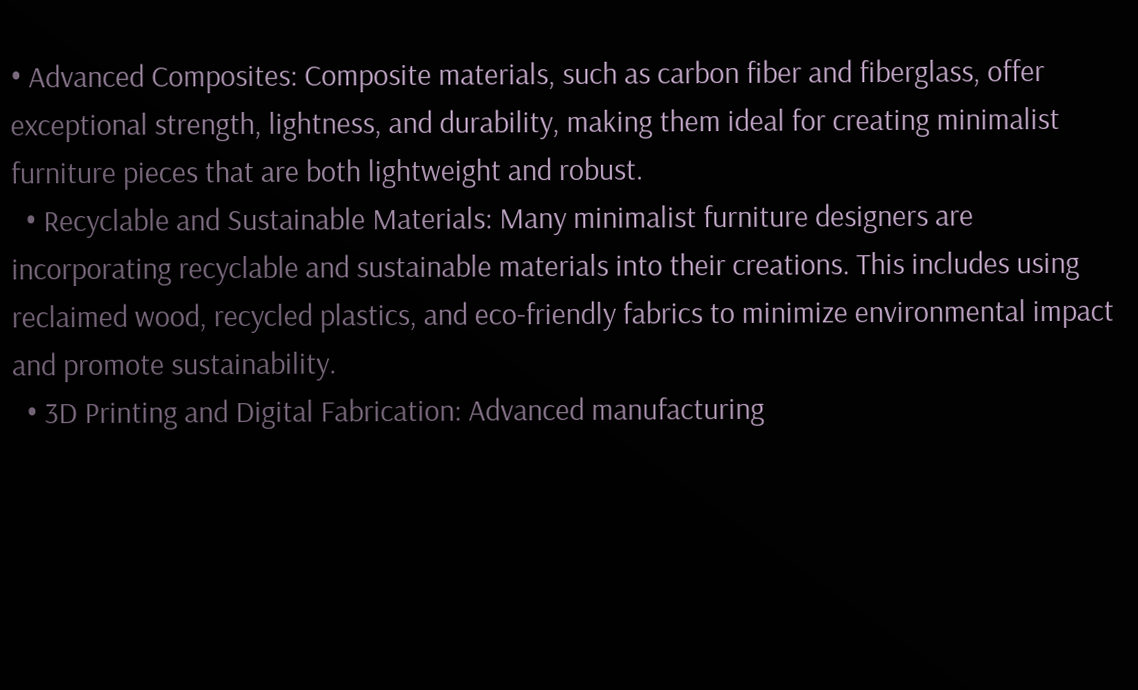• Advanced Composites: Composite materials, such as carbon fiber and fiberglass, offer exceptional strength, lightness, and durability, making them ideal for creating minimalist furniture pieces that are both lightweight and robust.
  • Recyclable and Sustainable Materials: Many minimalist furniture designers are incorporating recyclable and sustainable materials into their creations. This includes using reclaimed wood, recycled plastics, and eco-friendly fabrics to minimize environmental impact and promote sustainability.
  • 3D Printing and Digital Fabrication: Advanced manufacturing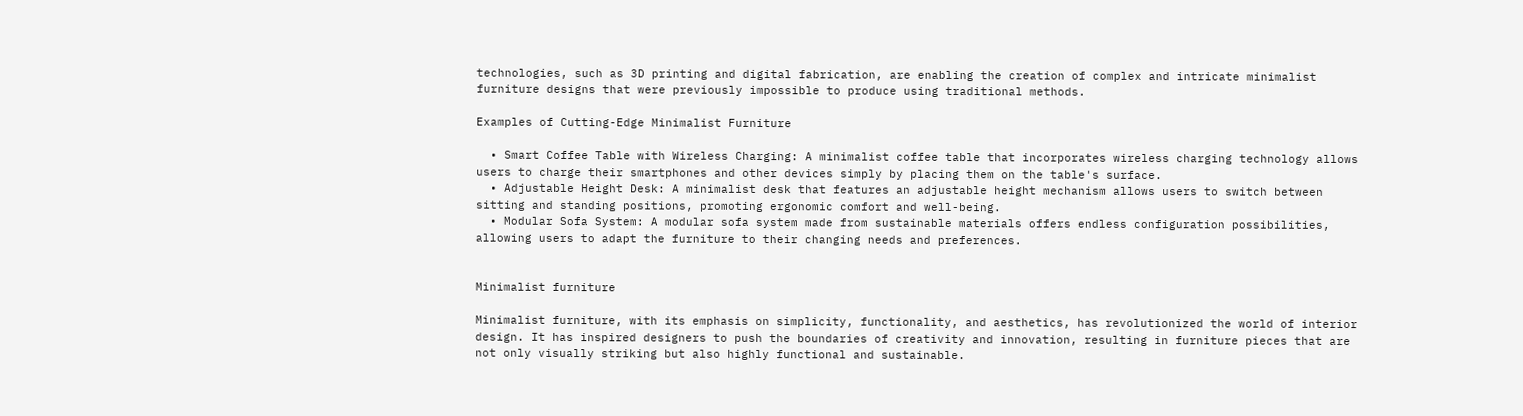technologies, such as 3D printing and digital fabrication, are enabling the creation of complex and intricate minimalist furniture designs that were previously impossible to produce using traditional methods.

Examples of Cutting-Edge Minimalist Furniture

  • Smart Coffee Table with Wireless Charging: A minimalist coffee table that incorporates wireless charging technology allows users to charge their smartphones and other devices simply by placing them on the table's surface.
  • Adjustable Height Desk: A minimalist desk that features an adjustable height mechanism allows users to switch between sitting and standing positions, promoting ergonomic comfort and well-being.
  • Modular Sofa System: A modular sofa system made from sustainable materials offers endless configuration possibilities, allowing users to adapt the furniture to their changing needs and preferences.


Minimalist furniture

Minimalist furniture, with its emphasis on simplicity, functionality, and aesthetics, has revolutionized the world of interior design. It has inspired designers to push the boundaries of creativity and innovation, resulting in furniture pieces that are not only visually striking but also highly functional and sustainable.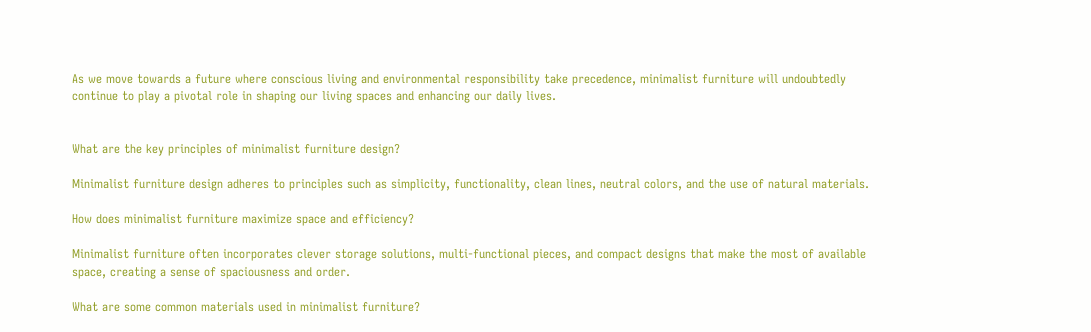As we move towards a future where conscious living and environmental responsibility take precedence, minimalist furniture will undoubtedly continue to play a pivotal role in shaping our living spaces and enhancing our daily lives.


What are the key principles of minimalist furniture design?

Minimalist furniture design adheres to principles such as simplicity, functionality, clean lines, neutral colors, and the use of natural materials.

How does minimalist furniture maximize space and efficiency?

Minimalist furniture often incorporates clever storage solutions, multi-functional pieces, and compact designs that make the most of available space, creating a sense of spaciousness and order.

What are some common materials used in minimalist furniture?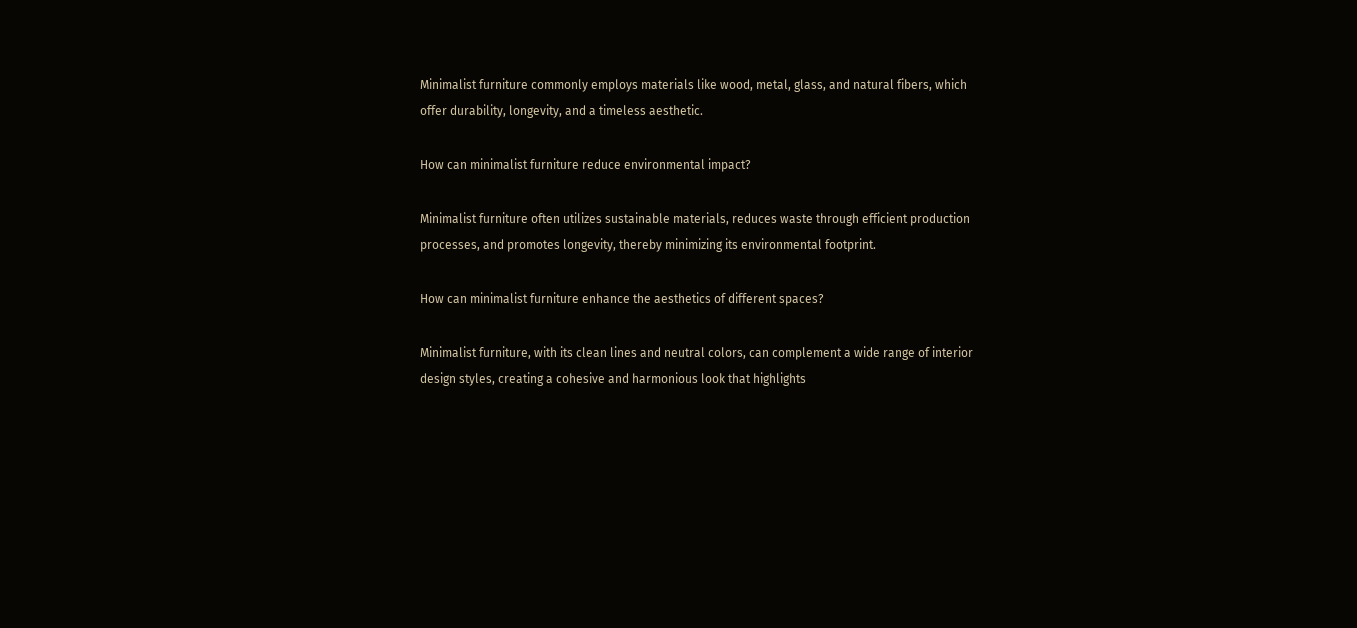Minimalist furniture commonly employs materials like wood, metal, glass, and natural fibers, which offer durability, longevity, and a timeless aesthetic.

How can minimalist furniture reduce environmental impact?

Minimalist furniture often utilizes sustainable materials, reduces waste through efficient production processes, and promotes longevity, thereby minimizing its environmental footprint.

How can minimalist furniture enhance the aesthetics of different spaces?

Minimalist furniture, with its clean lines and neutral colors, can complement a wide range of interior design styles, creating a cohesive and harmonious look that highlights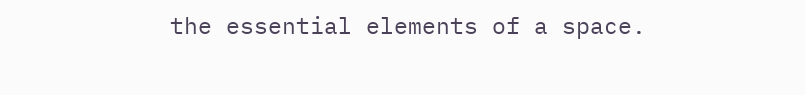the essential elements of a space.